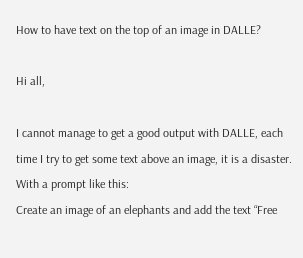How to have text on the top of an image in DALLE?

Hi all,

I cannot manage to get a good output with DALLE, each time I try to get some text above an image, it is a disaster.
With a prompt like this:
Create an image of an elephants and add the text “Free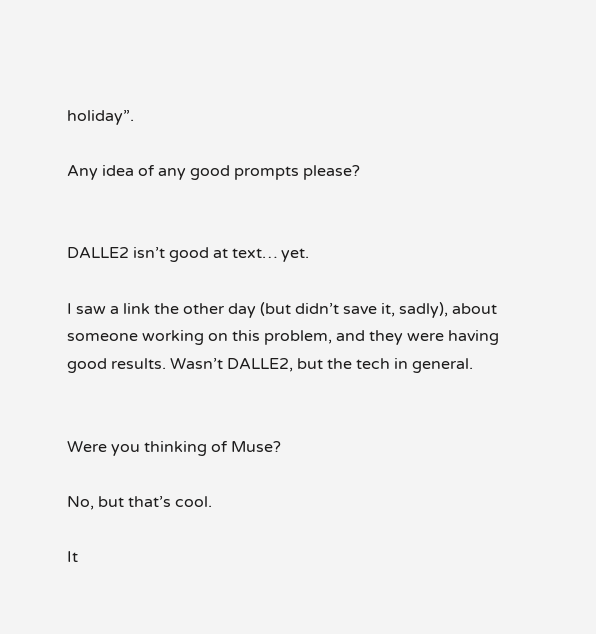holiday”.

Any idea of any good prompts please?


DALLE2 isn’t good at text… yet.

I saw a link the other day (but didn’t save it, sadly), about someone working on this problem, and they were having good results. Wasn’t DALLE2, but the tech in general.


Were you thinking of Muse?

No, but that’s cool.

It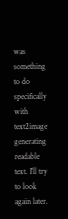was something to do specifically with text2image generating readable text. I’ll try to look again later.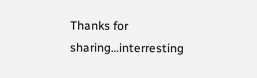Thanks for sharing…interresting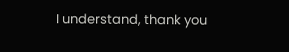I understand, thank you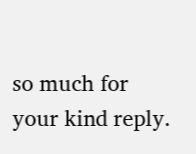so much for your kind reply.